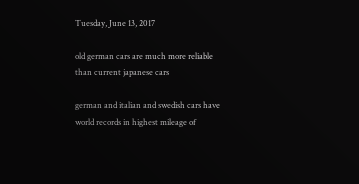Tuesday, June 13, 2017

old german cars are much more reliable than current japanese cars

german and italian and swedish cars have world records in highest mileage of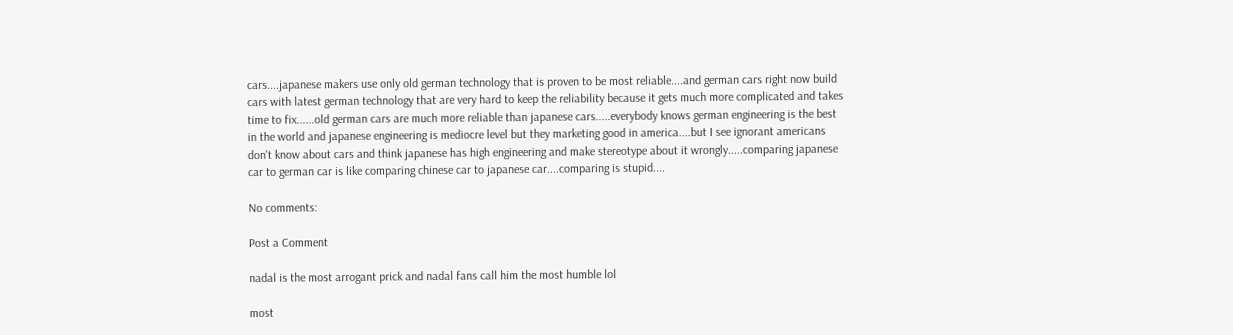cars....japanese makers use only old german technology that is proven to be most reliable....and german cars right now build cars with latest german technology that are very hard to keep the reliability because it gets much more complicated and takes time to fix......old german cars are much more reliable than japanese cars.....everybody knows german engineering is the best in the world and japanese engineering is mediocre level but they marketing good in america....but I see ignorant americans don't know about cars and think japanese has high engineering and make stereotype about it wrongly.....comparing japanese car to german car is like comparing chinese car to japanese car....comparing is stupid....

No comments:

Post a Comment

nadal is the most arrogant prick and nadal fans call him the most humble lol

most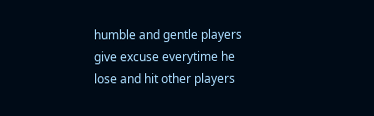humble and gentle players give excuse everytime he lose and hit other players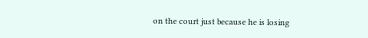on the court just because he is losing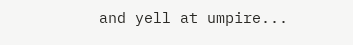and yell at umpire...